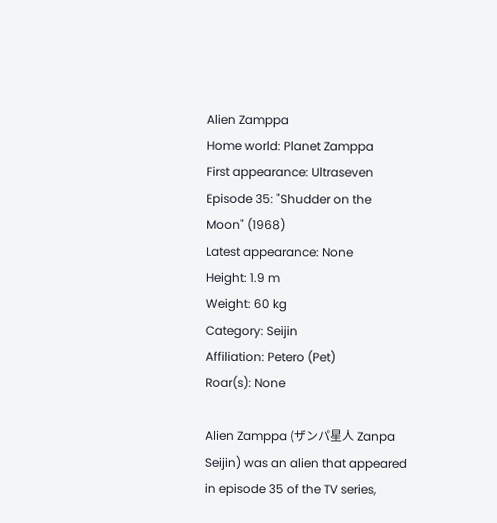Alien Zamppa
Home world: Planet Zamppa
First appearance: Ultraseven Episode 35: "Shudder on the Moon" (1968)
Latest appearance: None
Height: 1.9 m
Weight: 60 kg
Category: Seijin
Affiliation: Petero (Pet)
Roar(s): None

Alien Zamppa (ザンパ星人 Zanpa Seijin) was an alien that appeared in episode 35 of the TV series,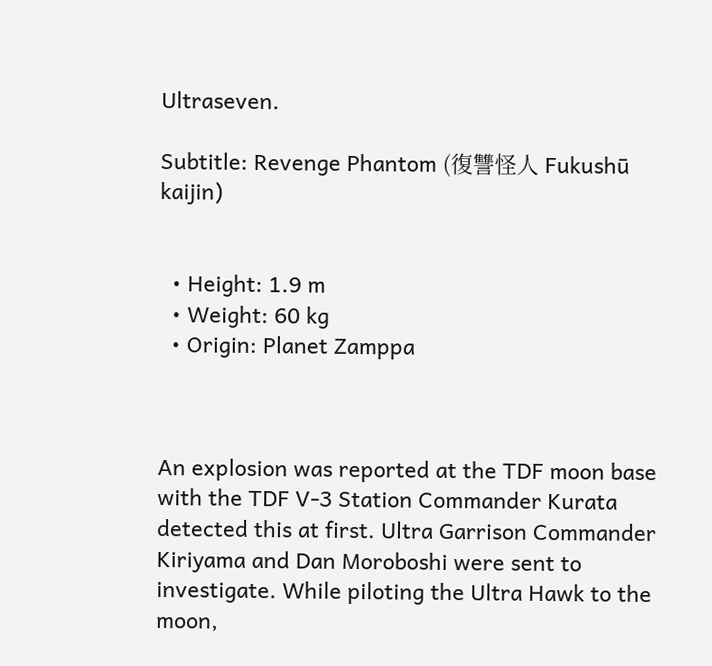Ultraseven.

Subtitle: Revenge Phantom (復讐怪人 Fukushū kaijin)


  • Height: 1.9 m
  • Weight: 60 kg
  • Origin: Planet Zamppa



An explosion was reported at the TDF moon base with the TDF V-3 Station Commander Kurata detected this at first. Ultra Garrison Commander Kiriyama and Dan Moroboshi were sent to investigate. While piloting the Ultra Hawk to the moon,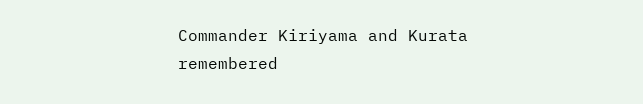Commander Kiriyama and Kurata remembered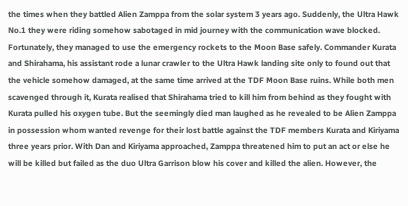the times when they battled Alien Zamppa from the solar system 3 years ago. Suddenly, the Ultra Hawk No.1 they were riding somehow sabotaged in mid journey with the communication wave blocked. Fortunately, they managed to use the emergency rockets to the Moon Base safely. Commander Kurata and Shirahama, his assistant rode a lunar crawler to the Ultra Hawk landing site only to found out that the vehicle somehow damaged, at the same time arrived at the TDF Moon Base ruins. While both men scavenged through it, Kurata realised that Shirahama tried to kill him from behind as they fought with Kurata pulled his oxygen tube. But the seemingly died man laughed as he revealed to be Alien Zamppa in possession whom wanted revenge for their lost battle against the TDF members Kurata and Kiriyama three years prior. With Dan and Kiriyama approached, Zamppa threatened him to put an act or else he will be killed but failed as the duo Ultra Garrison blow his cover and killed the alien. However, the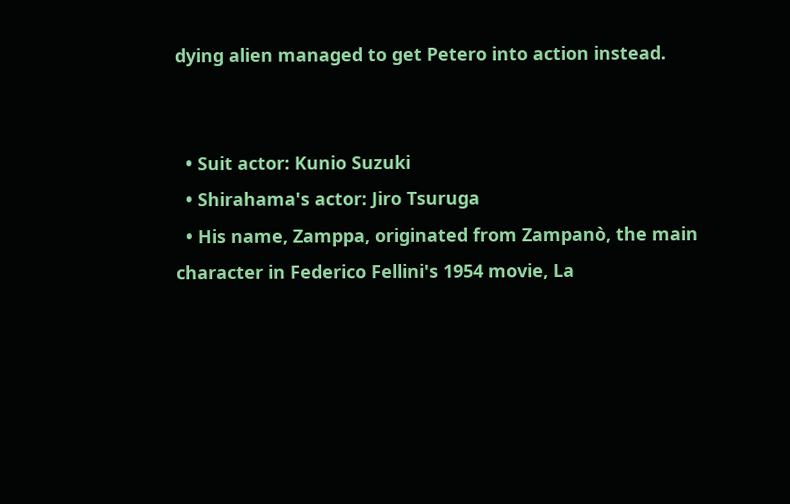dying alien managed to get Petero into action instead.


  • Suit actor: Kunio Suzuki
  • Shirahama's actor: Jiro Tsuruga
  • His name, Zamppa, originated from Zampanò, the main character in Federico Fellini's 1954 movie, La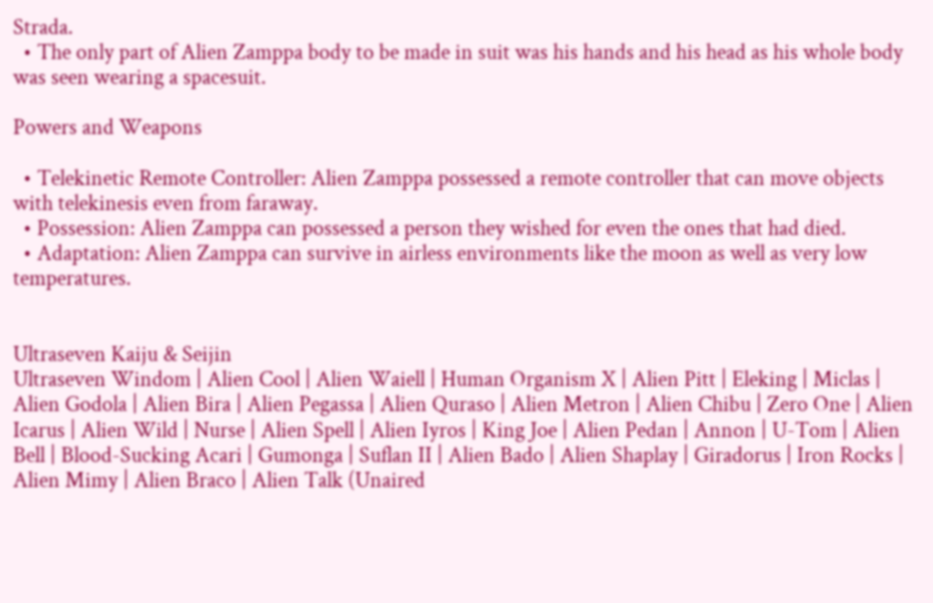Strada.
  • The only part of Alien Zamppa body to be made in suit was his hands and his head as his whole body was seen wearing a spacesuit.

Powers and Weapons

  • Telekinetic Remote Controller: Alien Zamppa possessed a remote controller that can move objects with telekinesis even from faraway.
  • Possession: Alien Zamppa can possessed a person they wished for even the ones that had died.
  • Adaptation: Alien Zamppa can survive in airless environments like the moon as well as very low temperatures.


Ultraseven Kaiju & Seijin
Ultraseven Windom | Alien Cool | Alien Waiell | Human Organism X | Alien Pitt | Eleking | Miclas | Alien Godola | Alien Bira | Alien Pegassa | Alien Quraso | Alien Metron | Alien Chibu | Zero One | Alien Icarus | Alien Wild | Nurse | Alien Spell | Alien Iyros | King Joe | Alien Pedan | Annon | U-Tom | Alien Bell | Blood-Sucking Acari | Gumonga | Suflan II | Alien Bado | Alien Shaplay | Giradorus | Iron Rocks | Alien Mimy | Alien Braco | Alien Talk (Unaired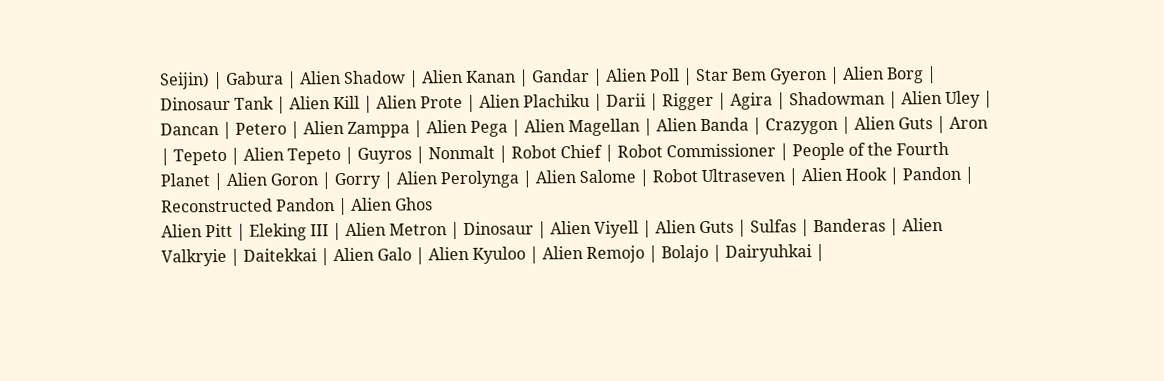Seijin) | Gabura | Alien Shadow | Alien Kanan | Gandar | Alien Poll | Star Bem Gyeron | Alien Borg | Dinosaur Tank | Alien Kill | Alien Prote | Alien Plachiku | Darii | Rigger | Agira | Shadowman | Alien Uley | Dancan | Petero | Alien Zamppa | Alien Pega | Alien Magellan | Alien Banda | Crazygon | Alien Guts | Aron | Tepeto | Alien Tepeto | Guyros | Nonmalt | Robot Chief | Robot Commissioner | People of the Fourth Planet | Alien Goron | Gorry | Alien Perolynga | Alien Salome | Robot Ultraseven | Alien Hook | Pandon | Reconstructed Pandon | Alien Ghos
Alien Pitt | Eleking III | Alien Metron | Dinosaur | Alien Viyell | Alien Guts | Sulfas | Banderas | Alien Valkryie | Daitekkai | Alien Galo | Alien Kyuloo | Alien Remojo | Bolajo | Dairyuhkai |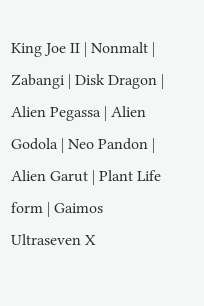King Joe II | Nonmalt | Zabangi | Disk Dragon | Alien Pegassa | Alien Godola | Neo Pandon | Alien Garut | Plant Life form | Gaimos
Ultraseven X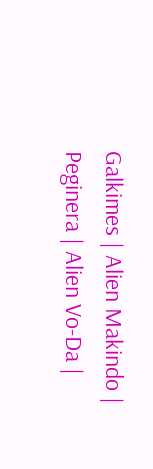Galkimes | Alien Makindo | Peginera | Alien Vo-Da |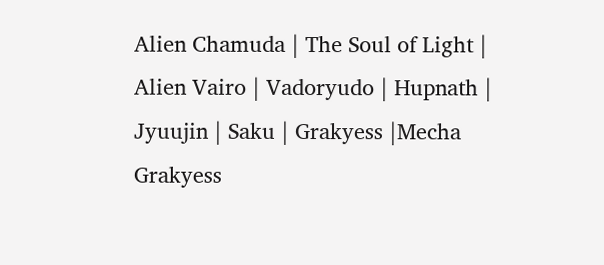Alien Chamuda | The Soul of Light | Alien Vairo | Vadoryudo | Hupnath | Jyuujin | Saku | Grakyess |Mecha Grakyess